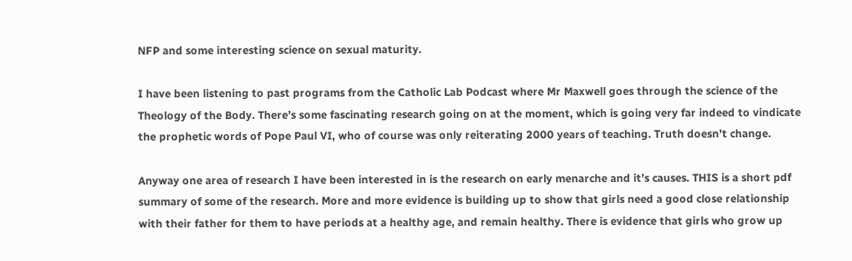NFP and some interesting science on sexual maturity.

I have been listening to past programs from the Catholic Lab Podcast where Mr Maxwell goes through the science of the Theology of the Body. There’s some fascinating research going on at the moment, which is going very far indeed to vindicate the prophetic words of Pope Paul VI, who of course was only reiterating 2000 years of teaching. Truth doesn’t change.

Anyway one area of research I have been interested in is the research on early menarche and it’s causes. THIS is a short pdf summary of some of the research. More and more evidence is building up to show that girls need a good close relationship with their father for them to have periods at a healthy age, and remain healthy. There is evidence that girls who grow up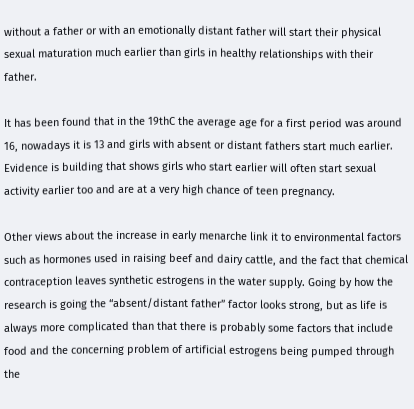without a father or with an emotionally distant father will start their physical sexual maturation much earlier than girls in healthy relationships with their father.

It has been found that in the 19thC the average age for a first period was around 16, nowadays it is 13 and girls with absent or distant fathers start much earlier. Evidence is building that shows girls who start earlier will often start sexual activity earlier too and are at a very high chance of teen pregnancy.

Other views about the increase in early menarche link it to environmental factors such as hormones used in raising beef and dairy cattle, and the fact that chemical contraception leaves synthetic estrogens in the water supply. Going by how the research is going the “absent/distant father” factor looks strong, but as life is always more complicated than that there is probably some factors that include food and the concerning problem of artificial estrogens being pumped through the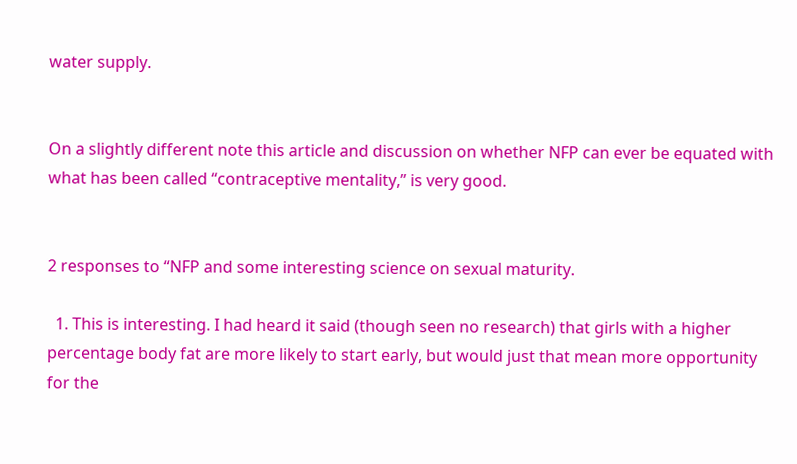water supply.


On a slightly different note this article and discussion on whether NFP can ever be equated with what has been called “contraceptive mentality,” is very good.


2 responses to “NFP and some interesting science on sexual maturity.

  1. This is interesting. I had heard it said (though seen no research) that girls with a higher percentage body fat are more likely to start early, but would just that mean more opportunity for the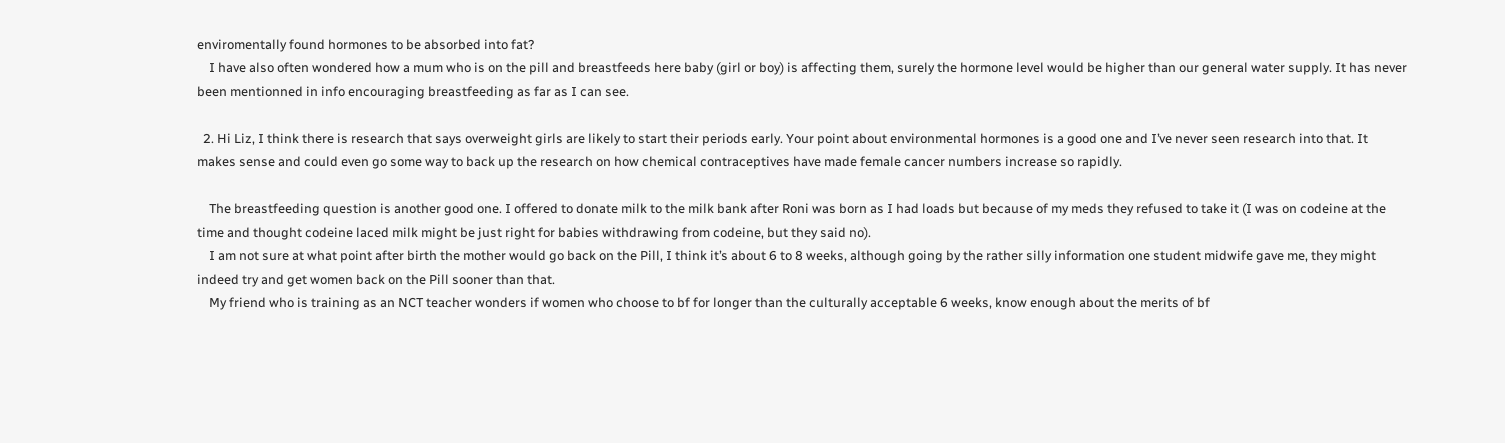enviromentally found hormones to be absorbed into fat?
    I have also often wondered how a mum who is on the pill and breastfeeds here baby (girl or boy) is affecting them, surely the hormone level would be higher than our general water supply. It has never been mentionned in info encouraging breastfeeding as far as I can see.

  2. Hi Liz, I think there is research that says overweight girls are likely to start their periods early. Your point about environmental hormones is a good one and I’ve never seen research into that. It makes sense and could even go some way to back up the research on how chemical contraceptives have made female cancer numbers increase so rapidly.

    The breastfeeding question is another good one. I offered to donate milk to the milk bank after Roni was born as I had loads but because of my meds they refused to take it (I was on codeine at the time and thought codeine laced milk might be just right for babies withdrawing from codeine, but they said no).
    I am not sure at what point after birth the mother would go back on the Pill, I think it’s about 6 to 8 weeks, although going by the rather silly information one student midwife gave me, they might indeed try and get women back on the Pill sooner than that.
    My friend who is training as an NCT teacher wonders if women who choose to bf for longer than the culturally acceptable 6 weeks, know enough about the merits of bf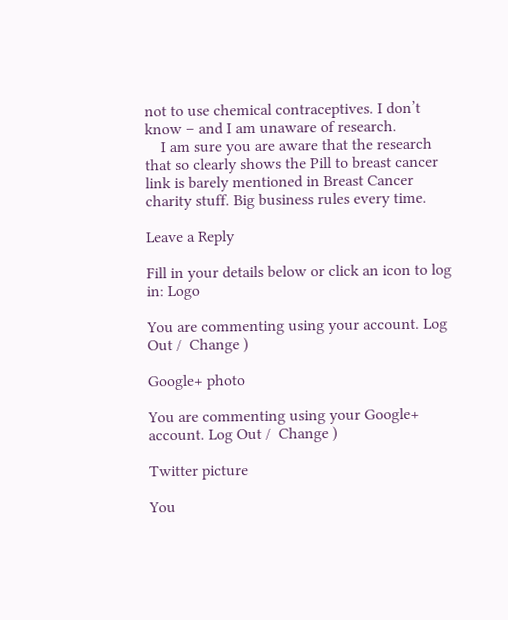not to use chemical contraceptives. I don’t know – and I am unaware of research.
    I am sure you are aware that the research that so clearly shows the Pill to breast cancer link is barely mentioned in Breast Cancer charity stuff. Big business rules every time.

Leave a Reply

Fill in your details below or click an icon to log in: Logo

You are commenting using your account. Log Out /  Change )

Google+ photo

You are commenting using your Google+ account. Log Out /  Change )

Twitter picture

You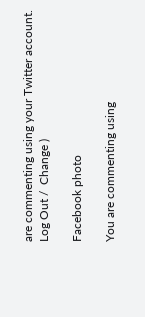are commenting using your Twitter account. Log Out /  Change )

Facebook photo

You are commenting using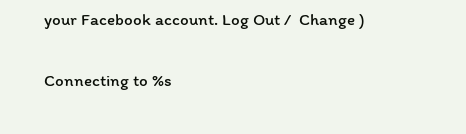your Facebook account. Log Out /  Change )


Connecting to %s